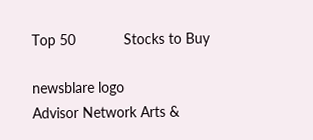Top 50            Stocks to Buy

newsblare logo
Advisor Network Arts &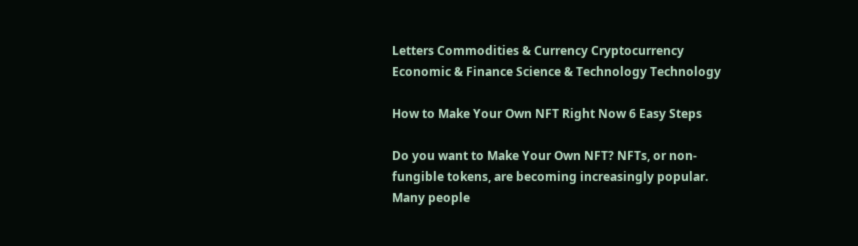Letters Commodities & Currency Cryptocurrency Economic & Finance Science & Technology Technology

How to Make Your Own NFT Right Now 6 Easy Steps

Do you want to Make Your Own NFT? NFTs, or non-fungible tokens, are becoming increasingly popular. Many people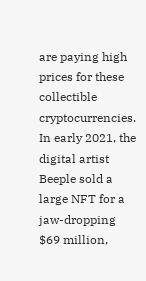are paying high prices for these collectible cryptocurrencies. In early 2021, the digital artist Beeple sold a large NFT for a jaw-dropping $69 million,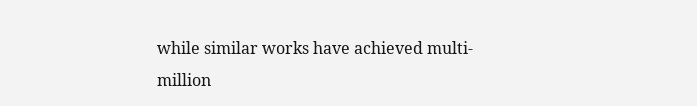while similar works have achieved multi-million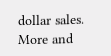dollar sales. More and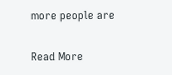more people are

Read More